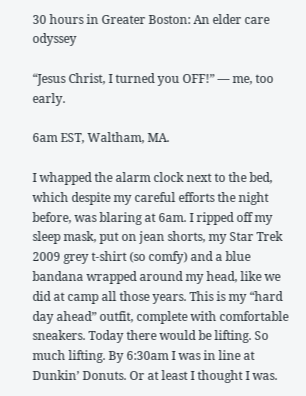30 hours in Greater Boston: An elder care odyssey

“Jesus Christ, I turned you OFF!” — me, too early.

6am EST, Waltham, MA.

I whapped the alarm clock next to the bed, which despite my careful efforts the night before, was blaring at 6am. I ripped off my sleep mask, put on jean shorts, my Star Trek 2009 grey t-shirt (so comfy) and a blue bandana wrapped around my head, like we did at camp all those years. This is my “hard day ahead” outfit, complete with comfortable sneakers. Today there would be lifting. So much lifting. By 6:30am I was in line at Dunkin’ Donuts. Or at least I thought I was.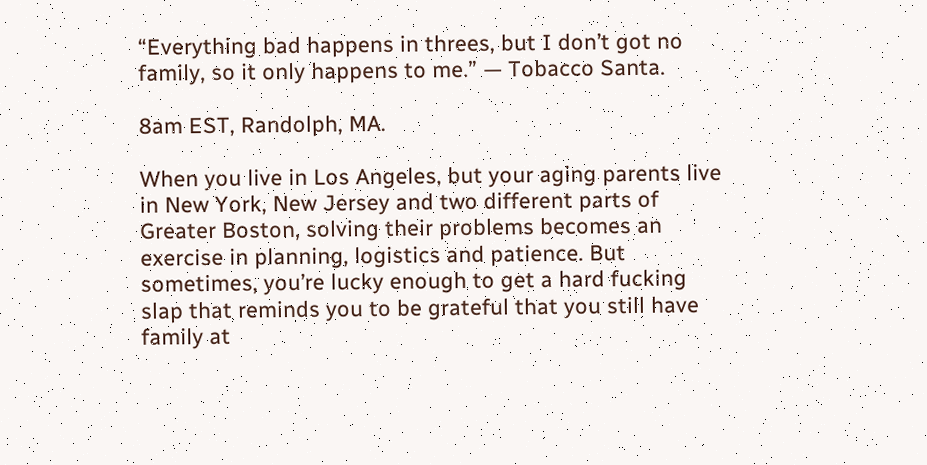“Everything bad happens in threes, but I don’t got no family, so it only happens to me.” — Tobacco Santa.

8am EST, Randolph, MA.

When you live in Los Angeles, but your aging parents live in New York, New Jersey and two different parts of Greater Boston, solving their problems becomes an exercise in planning, logistics and patience. But sometimes, you’re lucky enough to get a hard fucking slap that reminds you to be grateful that you still have family at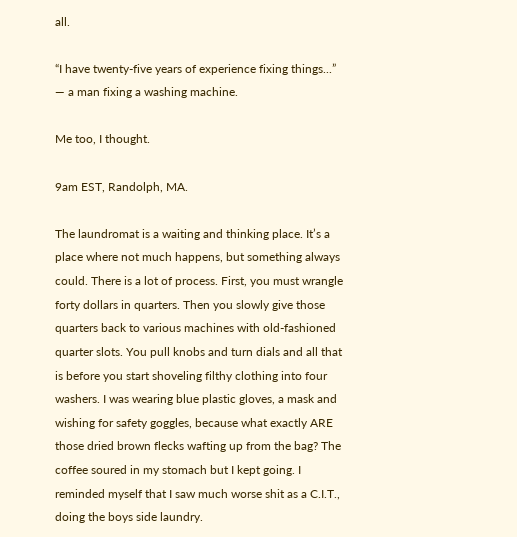all.

“I have twenty-five years of experience fixing things...” — a man fixing a washing machine.

Me too, I thought.

9am EST, Randolph, MA.

The laundromat is a waiting and thinking place. It’s a place where not much happens, but something always could. There is a lot of process. First, you must wrangle forty dollars in quarters. Then you slowly give those quarters back to various machines with old-fashioned quarter slots. You pull knobs and turn dials and all that is before you start shoveling filthy clothing into four washers. I was wearing blue plastic gloves, a mask and wishing for safety goggles, because what exactly ARE those dried brown flecks wafting up from the bag? The coffee soured in my stomach but I kept going. I reminded myself that I saw much worse shit as a C.I.T., doing the boys side laundry.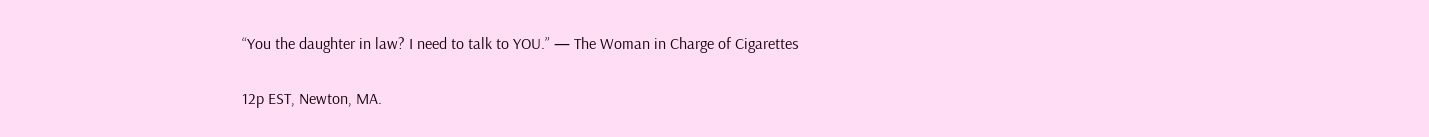“You the daughter in law? I need to talk to YOU.” — The Woman in Charge of Cigarettes

12p EST, Newton, MA.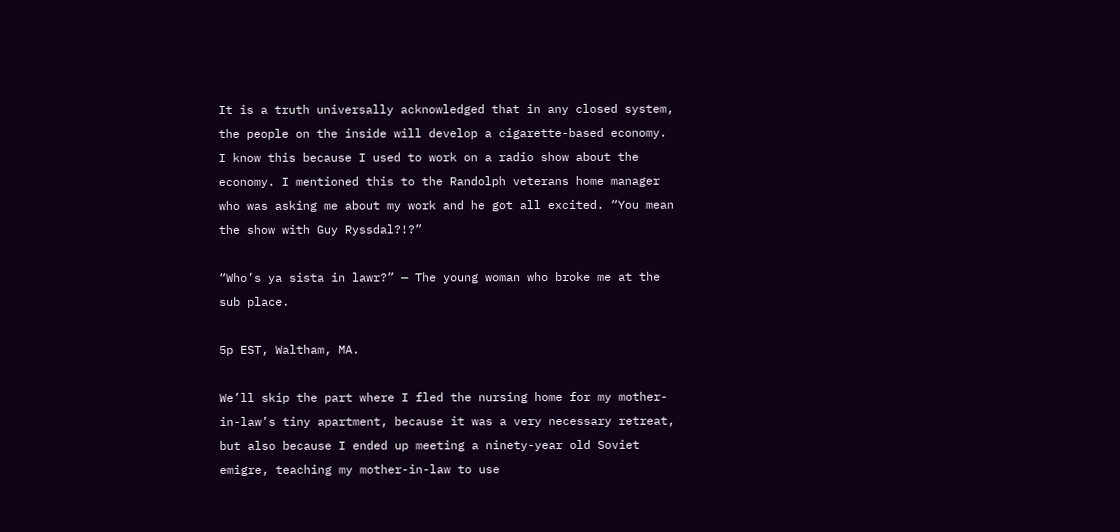It is a truth universally acknowledged that in any closed system, the people on the inside will develop a cigarette-based economy. I know this because I used to work on a radio show about the economy. I mentioned this to the Randolph veterans home manager who was asking me about my work and he got all excited. “You mean the show with Guy Ryssdal?!?”

“Who’s ya sista in lawr?” — The young woman who broke me at the sub place.

5p EST, Waltham, MA.

We’ll skip the part where I fled the nursing home for my mother-in-law’s tiny apartment, because it was a very necessary retreat, but also because I ended up meeting a ninety-year old Soviet emigre, teaching my mother-in-law to use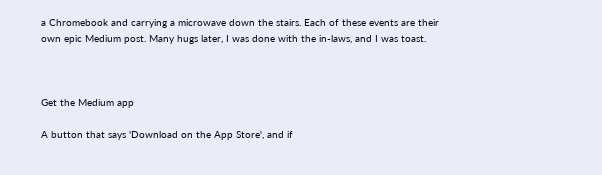a Chromebook and carrying a microwave down the stairs. Each of these events are their own epic Medium post. Many hugs later, I was done with the in-laws, and I was toast.



Get the Medium app

A button that says 'Download on the App Store', and if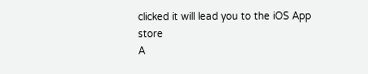clicked it will lead you to the iOS App store
A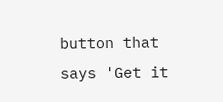button that says 'Get it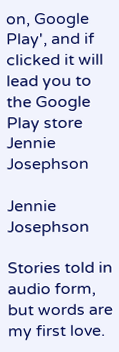on, Google Play', and if clicked it will lead you to the Google Play store
Jennie Josephson

Jennie Josephson

Stories told in audio form, but words are my first love.